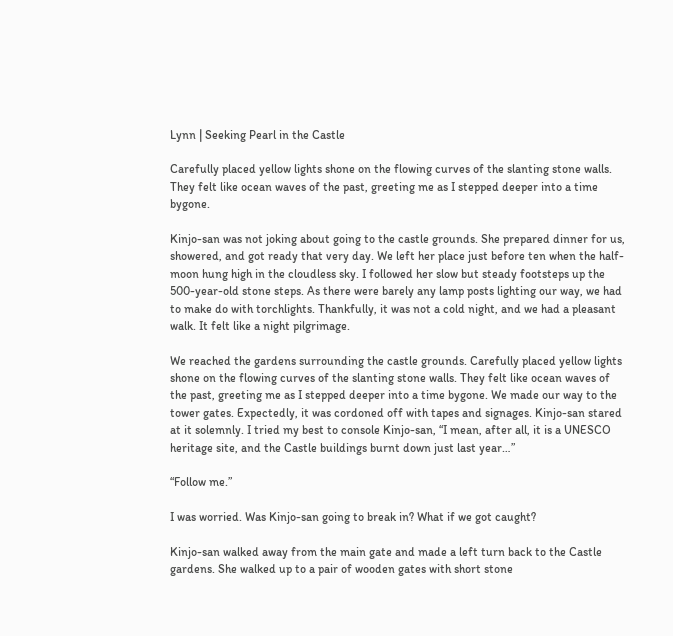Lynn | Seeking Pearl in the Castle

Carefully placed yellow lights shone on the flowing curves of the slanting stone walls. They felt like ocean waves of the past, greeting me as I stepped deeper into a time bygone.

Kinjo-san was not joking about going to the castle grounds. She prepared dinner for us, showered, and got ready that very day. We left her place just before ten when the half-moon hung high in the cloudless sky. I followed her slow but steady footsteps up the 500-year-old stone steps. As there were barely any lamp posts lighting our way, we had to make do with torchlights. Thankfully, it was not a cold night, and we had a pleasant walk. It felt like a night pilgrimage.

We reached the gardens surrounding the castle grounds. Carefully placed yellow lights shone on the flowing curves of the slanting stone walls. They felt like ocean waves of the past, greeting me as I stepped deeper into a time bygone. We made our way to the tower gates. Expectedly, it was cordoned off with tapes and signages. Kinjo-san stared at it solemnly. I tried my best to console Kinjo-san, “I mean, after all, it is a UNESCO heritage site, and the Castle buildings burnt down just last year…”

“Follow me.”

I was worried. Was Kinjo-san going to break in? What if we got caught?

Kinjo-san walked away from the main gate and made a left turn back to the Castle gardens. She walked up to a pair of wooden gates with short stone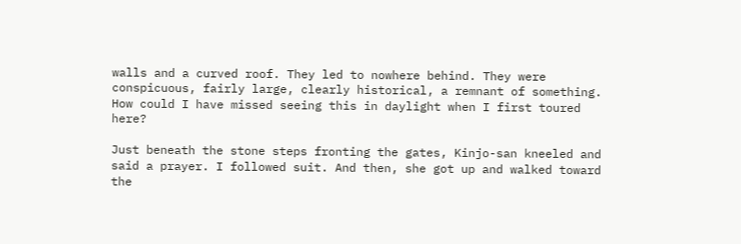walls and a curved roof. They led to nowhere behind. They were conspicuous, fairly large, clearly historical, a remnant of something. How could I have missed seeing this in daylight when I first toured here?

Just beneath the stone steps fronting the gates, Kinjo-san kneeled and said a prayer. I followed suit. And then, she got up and walked toward the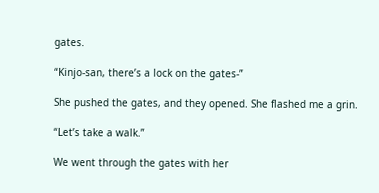gates.

“Kinjo-san, there’s a lock on the gates-”

She pushed the gates, and they opened. She flashed me a grin.

“Let’s take a walk.”

We went through the gates with her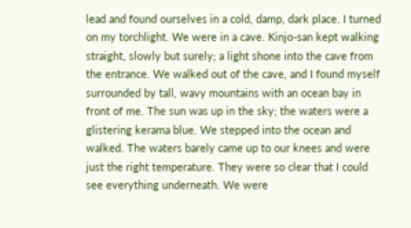lead and found ourselves in a cold, damp, dark place. I turned on my torchlight. We were in a cave. Kinjo-san kept walking straight, slowly but surely; a light shone into the cave from the entrance. We walked out of the cave, and I found myself surrounded by tall, wavy mountains with an ocean bay in front of me. The sun was up in the sky; the waters were a glistering kerama blue. We stepped into the ocean and walked. The waters barely came up to our knees and were just the right temperature. They were so clear that I could see everything underneath. We were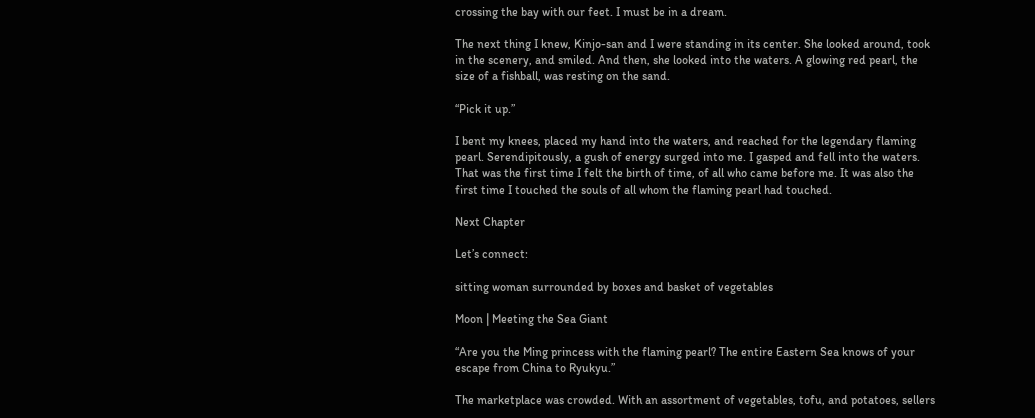crossing the bay with our feet. I must be in a dream.

The next thing I knew, Kinjo-san and I were standing in its center. She looked around, took in the scenery, and smiled. And then, she looked into the waters. A glowing red pearl, the size of a fishball, was resting on the sand.

“Pick it up.”

I bent my knees, placed my hand into the waters, and reached for the legendary flaming pearl. Serendipitously, a gush of energy surged into me. I gasped and fell into the waters. That was the first time I felt the birth of time, of all who came before me. It was also the first time I touched the souls of all whom the flaming pearl had touched.

Next Chapter

Let’s connect:

sitting woman surrounded by boxes and basket of vegetables

Moon | Meeting the Sea Giant

“Are you the Ming princess with the flaming pearl? The entire Eastern Sea knows of your escape from China to Ryukyu.”

The marketplace was crowded. With an assortment of vegetables, tofu, and potatoes, sellers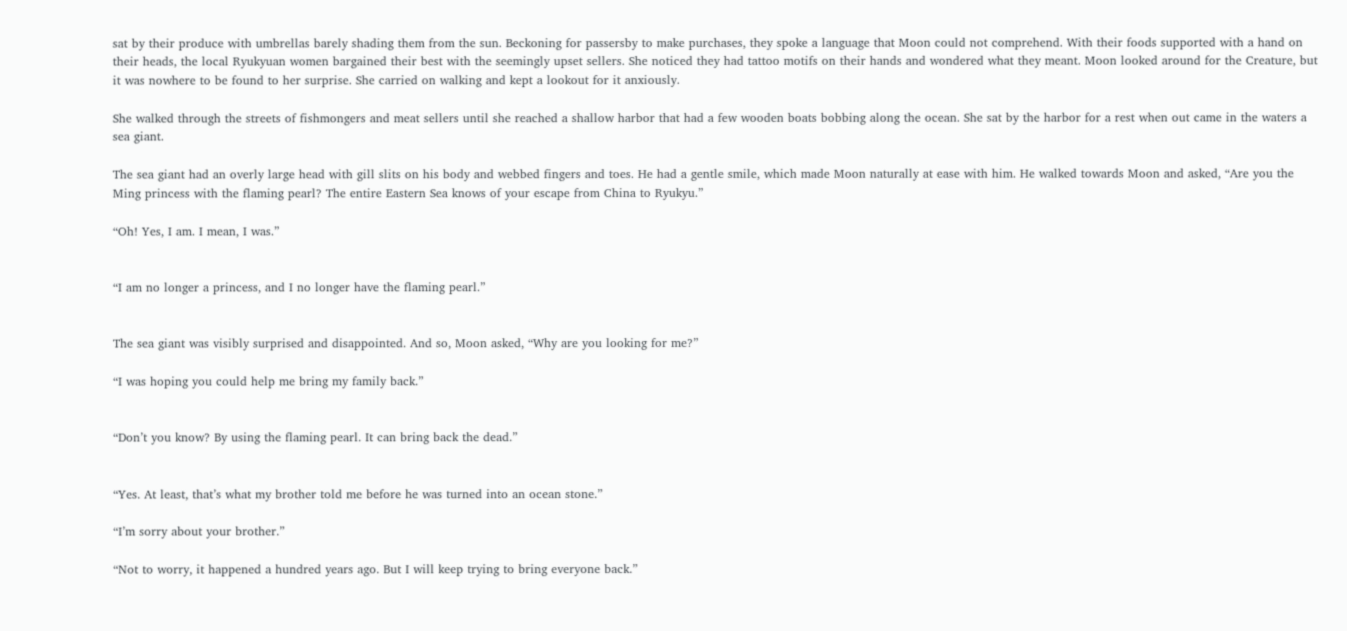sat by their produce with umbrellas barely shading them from the sun. Beckoning for passersby to make purchases, they spoke a language that Moon could not comprehend. With their foods supported with a hand on their heads, the local Ryukyuan women bargained their best with the seemingly upset sellers. She noticed they had tattoo motifs on their hands and wondered what they meant. Moon looked around for the Creature, but it was nowhere to be found to her surprise. She carried on walking and kept a lookout for it anxiously.

She walked through the streets of fishmongers and meat sellers until she reached a shallow harbor that had a few wooden boats bobbing along the ocean. She sat by the harbor for a rest when out came in the waters a sea giant.

The sea giant had an overly large head with gill slits on his body and webbed fingers and toes. He had a gentle smile, which made Moon naturally at ease with him. He walked towards Moon and asked, “Are you the Ming princess with the flaming pearl? The entire Eastern Sea knows of your escape from China to Ryukyu.”

“Oh! Yes, I am. I mean, I was.”


“I am no longer a princess, and I no longer have the flaming pearl.”


The sea giant was visibly surprised and disappointed. And so, Moon asked, “Why are you looking for me?”

“I was hoping you could help me bring my family back.”


“Don’t you know? By using the flaming pearl. It can bring back the dead.”


“Yes. At least, that’s what my brother told me before he was turned into an ocean stone.”

“I’m sorry about your brother.”

“Not to worry, it happened a hundred years ago. But I will keep trying to bring everyone back.”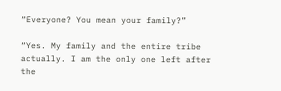“Everyone? You mean your family?”

“Yes. My family and the entire tribe actually. I am the only one left after the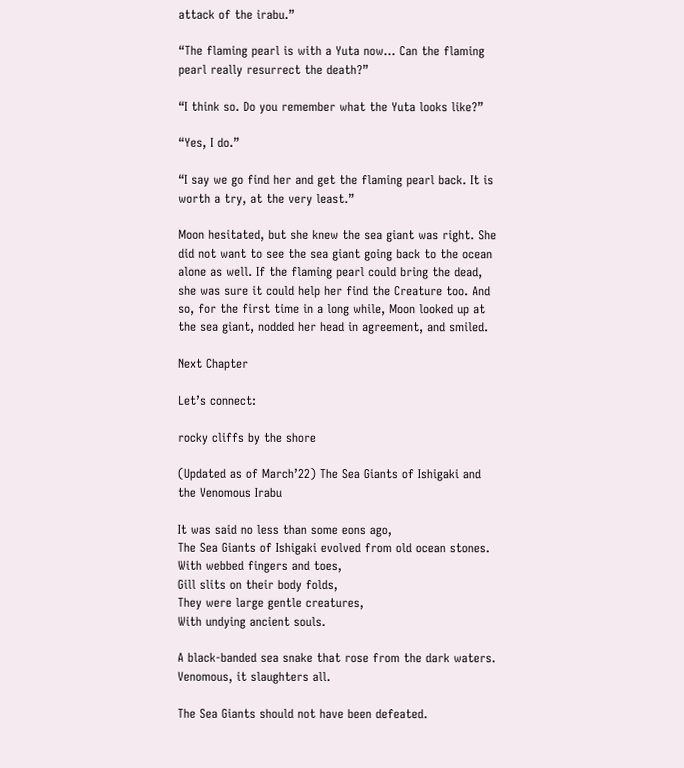attack of the irabu.”

“The flaming pearl is with a Yuta now… Can the flaming pearl really resurrect the death?”

“I think so. Do you remember what the Yuta looks like?”

“Yes, I do.”

“I say we go find her and get the flaming pearl back. It is worth a try, at the very least.”

Moon hesitated, but she knew the sea giant was right. She did not want to see the sea giant going back to the ocean alone as well. If the flaming pearl could bring the dead, she was sure it could help her find the Creature too. And so, for the first time in a long while, Moon looked up at the sea giant, nodded her head in agreement, and smiled.

Next Chapter

Let’s connect:

rocky cliffs by the shore

(Updated as of March’22) The Sea Giants of Ishigaki and the Venomous Irabu

It was said no less than some eons ago,
The Sea Giants of Ishigaki evolved from old ocean stones.
With webbed fingers and toes,
Gill slits on their body folds,
They were large gentle creatures,
With undying ancient souls.

A black-banded sea snake that rose from the dark waters.
Venomous, it slaughters all.

The Sea Giants should not have been defeated.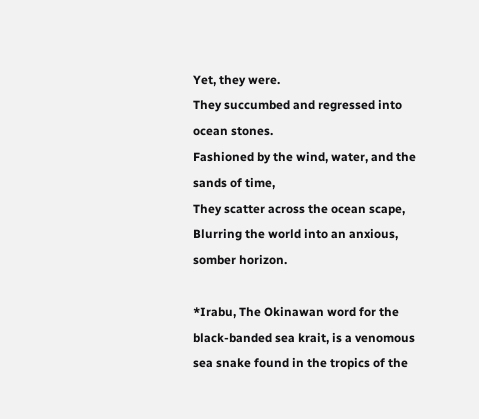Yet, they were.
They succumbed and regressed into ocean stones.
Fashioned by the wind, water, and the sands of time,
They scatter across the ocean scape,
Blurring the world into an anxious, somber horizon.

*Irabu, The Okinawan word for the black-banded sea krait, is a venomous sea snake found in the tropics of the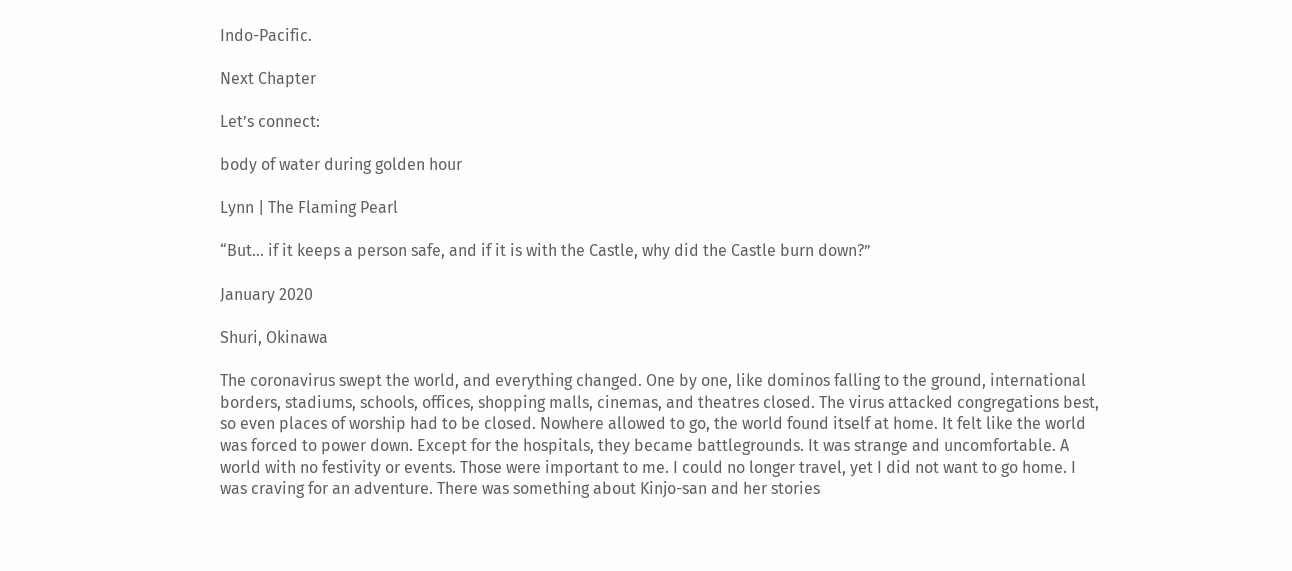Indo-Pacific.

Next Chapter

Let’s connect:

body of water during golden hour

Lynn | The Flaming Pearl

“But… if it keeps a person safe, and if it is with the Castle, why did the Castle burn down?”

January 2020

Shuri, Okinawa

The coronavirus swept the world, and everything changed. One by one, like dominos falling to the ground, international borders, stadiums, schools, offices, shopping malls, cinemas, and theatres closed. The virus attacked congregations best, so even places of worship had to be closed. Nowhere allowed to go, the world found itself at home. It felt like the world was forced to power down. Except for the hospitals, they became battlegrounds. It was strange and uncomfortable. A world with no festivity or events. Those were important to me. I could no longer travel, yet I did not want to go home. I was craving for an adventure. There was something about Kinjo-san and her stories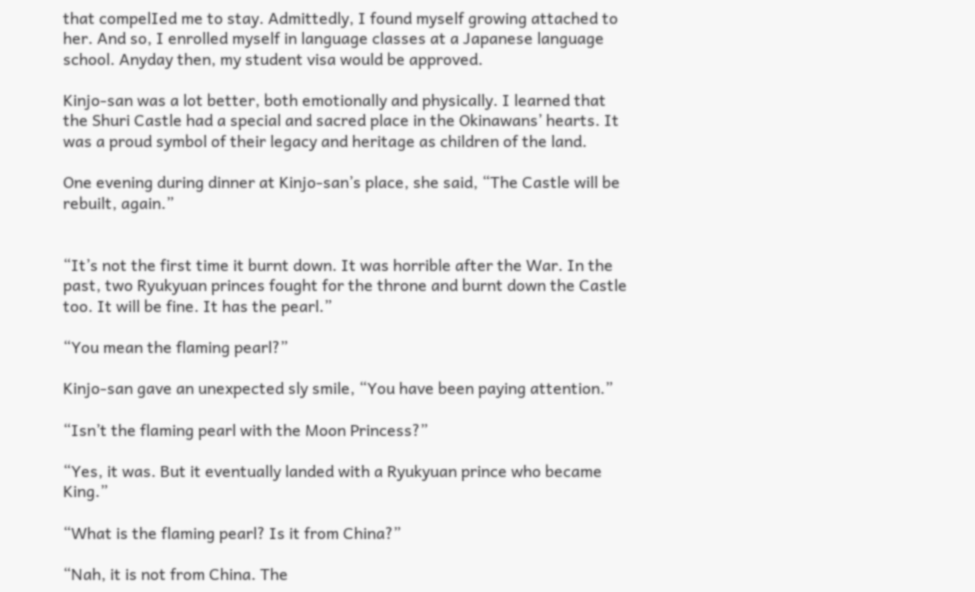that compelIed me to stay. Admittedly, I found myself growing attached to her. And so, I enrolled myself in language classes at a Japanese language school. Anyday then, my student visa would be approved.

Kinjo-san was a lot better, both emotionally and physically. I learned that the Shuri Castle had a special and sacred place in the Okinawans’ hearts. It was a proud symbol of their legacy and heritage as children of the land.

One evening during dinner at Kinjo-san’s place, she said, “The Castle will be rebuilt, again.”


“It’s not the first time it burnt down. It was horrible after the War. In the past, two Ryukyuan princes fought for the throne and burnt down the Castle too. It will be fine. It has the pearl.”

“You mean the flaming pearl?”

Kinjo-san gave an unexpected sly smile, “You have been paying attention.”

“Isn’t the flaming pearl with the Moon Princess?”

“Yes, it was. But it eventually landed with a Ryukyuan prince who became King.”

“What is the flaming pearl? Is it from China?”

“Nah, it is not from China. The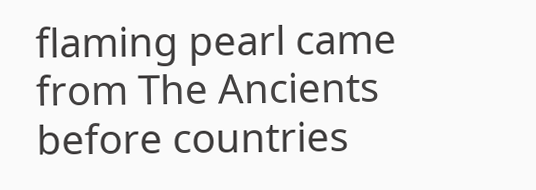flaming pearl came from The Ancients before countries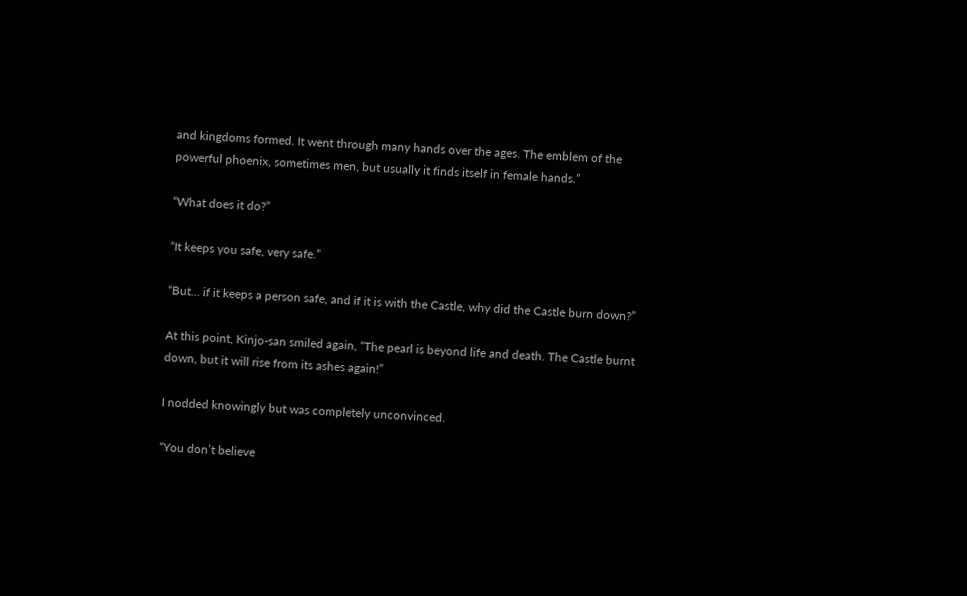and kingdoms formed. It went through many hands over the ages. The emblem of the powerful phoenix, sometimes men, but usually it finds itself in female hands.”

“What does it do?”

“It keeps you safe, very safe.”

“But… if it keeps a person safe, and if it is with the Castle, why did the Castle burn down?”

At this point, Kinjo-san smiled again, “The pearl is beyond life and death. The Castle burnt down, but it will rise from its ashes again!”

I nodded knowingly but was completely unconvinced.

“You don’t believe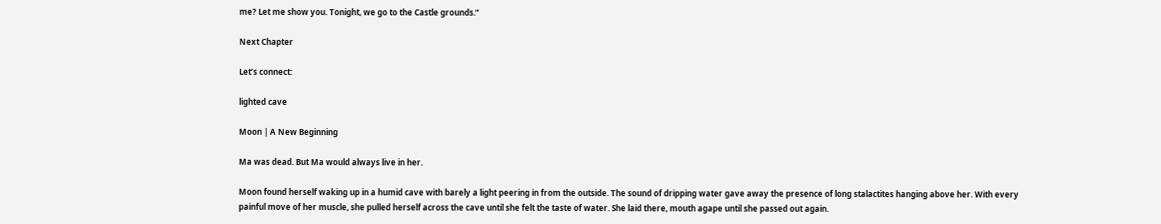me? Let me show you. Tonight, we go to the Castle grounds.”

Next Chapter

Let’s connect:

lighted cave

Moon | A New Beginning

Ma was dead. But Ma would always live in her.

Moon found herself waking up in a humid cave with barely a light peering in from the outside. The sound of dripping water gave away the presence of long stalactites hanging above her. With every painful move of her muscle, she pulled herself across the cave until she felt the taste of water. She laid there, mouth agape until she passed out again.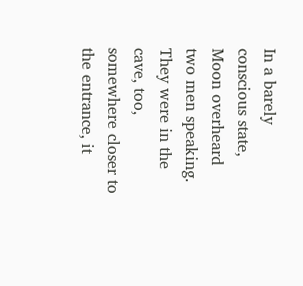In a barely conscious state, Moon overheard two men speaking. They were in the cave, too, somewhere closer to the entrance, it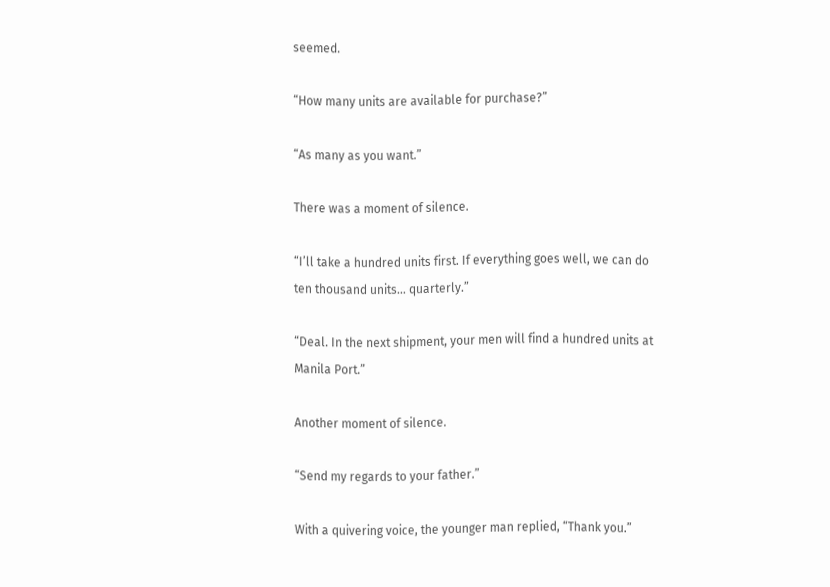seemed.

“How many units are available for purchase?”

“As many as you want.”

There was a moment of silence.

“I’ll take a hundred units first. If everything goes well, we can do ten thousand units… quarterly.”

“Deal. In the next shipment, your men will find a hundred units at Manila Port.”

Another moment of silence.

“Send my regards to your father.”

With a quivering voice, the younger man replied, “Thank you.”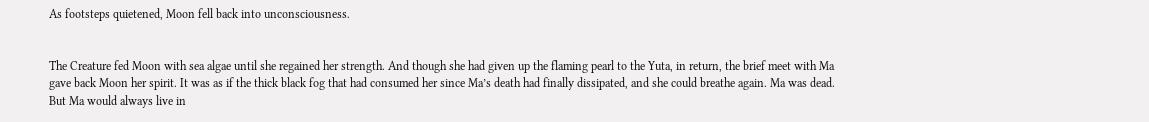As footsteps quietened, Moon fell back into unconsciousness.


The Creature fed Moon with sea algae until she regained her strength. And though she had given up the flaming pearl to the Yuta, in return, the brief meet with Ma gave back Moon her spirit. It was as if the thick black fog that had consumed her since Ma’s death had finally dissipated, and she could breathe again. Ma was dead. But Ma would always live in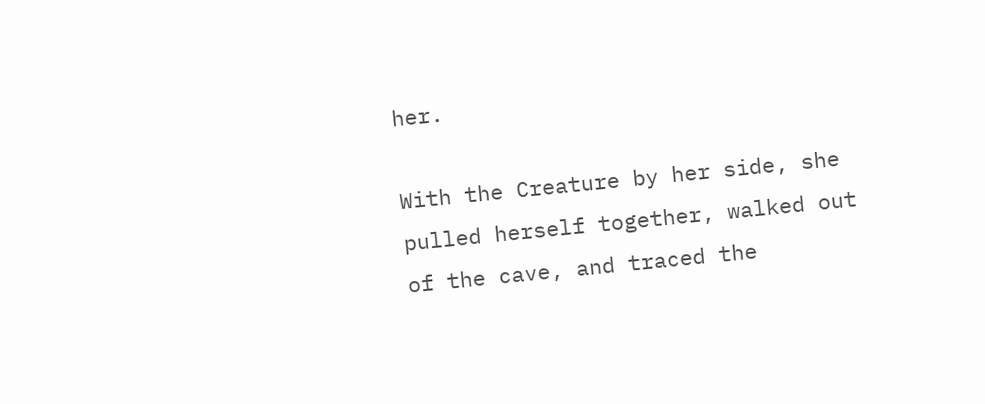her.

With the Creature by her side, she pulled herself together, walked out of the cave, and traced the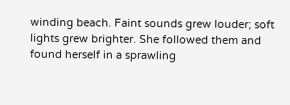winding beach. Faint sounds grew louder; soft lights grew brighter. She followed them and found herself in a sprawling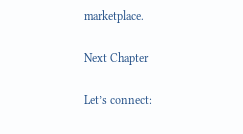marketplace.

Next Chapter

Let’s connect: